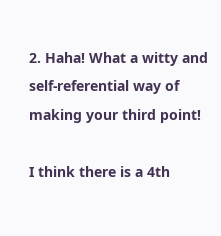2. Haha! What a witty and self-referential way of making your third point!

I think there is a 4th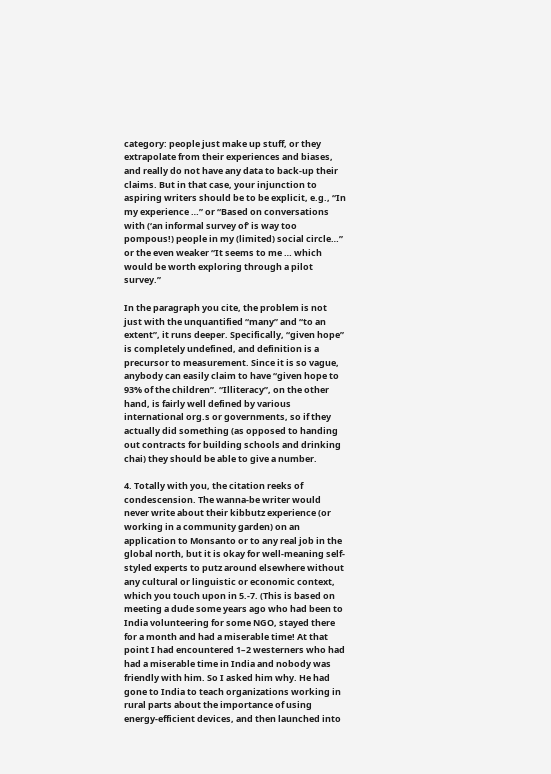category: people just make up stuff, or they extrapolate from their experiences and biases, and really do not have any data to back-up their claims. But in that case, your injunction to aspiring writers should be to be explicit, e.g., “In my experience …” or “Based on conversations with (‘an informal survey of’ is way too pompous!) people in my (limited) social circle…” or the even weaker “It seems to me … which would be worth exploring through a pilot survey.”

In the paragraph you cite, the problem is not just with the unquantified “many” and “to an extent”, it runs deeper. Specifically, “given hope” is completely undefined, and definition is a precursor to measurement. Since it is so vague, anybody can easily claim to have “given hope to 93% of the children”. “Illiteracy”, on the other hand, is fairly well defined by various international org.s or governments, so if they actually did something (as opposed to handing out contracts for building schools and drinking chai) they should be able to give a number.

4. Totally with you, the citation reeks of condescension. The wanna-be writer would never write about their kibbutz experience (or working in a community garden) on an application to Monsanto or to any real job in the global north, but it is okay for well-meaning self-styled experts to putz around elsewhere without any cultural or linguistic or economic context, which you touch upon in 5.-7. (This is based on meeting a dude some years ago who had been to India volunteering for some NGO, stayed there for a month and had a miserable time! At that point I had encountered 1–2 westerners who had had a miserable time in India and nobody was friendly with him. So I asked him why. He had gone to India to teach organizations working in rural parts about the importance of using energy-efficient devices, and then launched into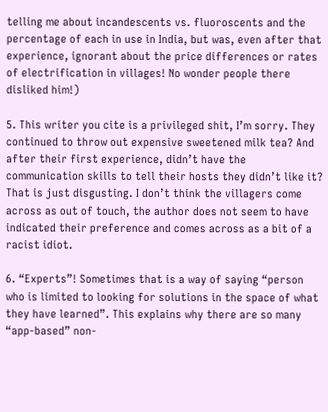telling me about incandescents vs. fluoroscents and the percentage of each in use in India, but was, even after that experience, ignorant about the price differences or rates of electrification in villages! No wonder people there disliked him!)

5. This writer you cite is a privileged shit, I’m sorry. They continued to throw out expensive sweetened milk tea? And after their first experience, didn’t have the communication skills to tell their hosts they didn’t like it? That is just disgusting. I don’t think the villagers come across as out of touch, the author does not seem to have indicated their preference and comes across as a bit of a racist idiot.

6. “Experts”! Sometimes that is a way of saying “person who is limited to looking for solutions in the space of what they have learned”. This explains why there are so many “app-based” non-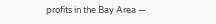profits in the Bay Area —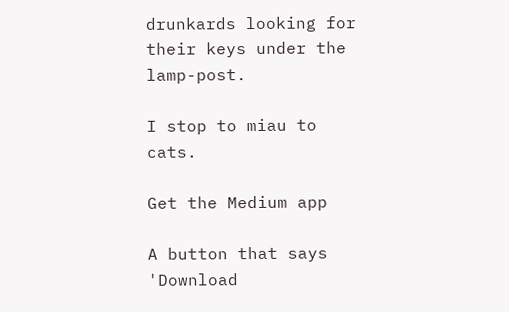drunkards looking for their keys under the lamp-post.

I stop to miau to cats.

Get the Medium app

A button that says 'Download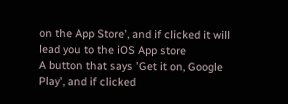on the App Store', and if clicked it will lead you to the iOS App store
A button that says 'Get it on, Google Play', and if clicked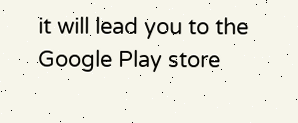it will lead you to the Google Play store